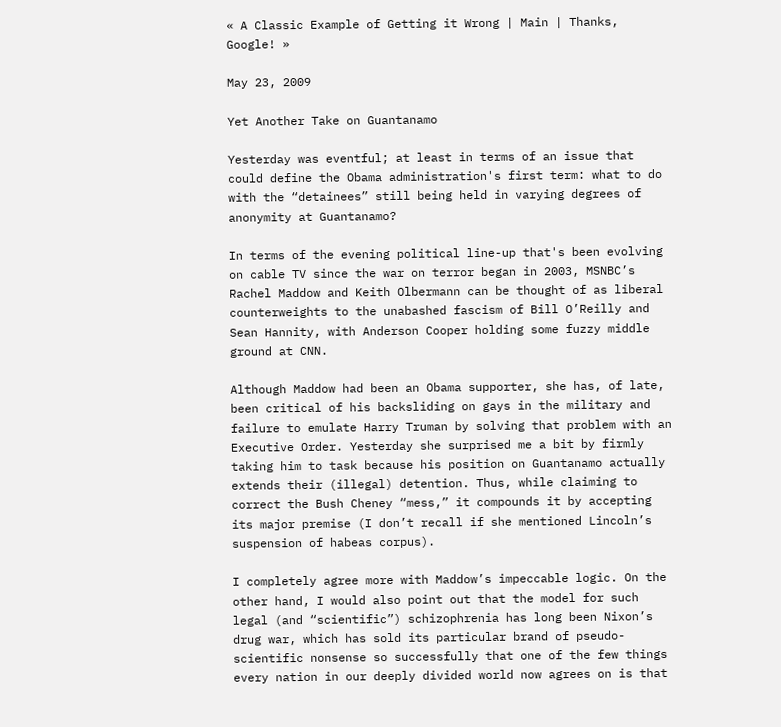« A Classic Example of Getting it Wrong | Main | Thanks, Google! »

May 23, 2009

Yet Another Take on Guantanamo

Yesterday was eventful; at least in terms of an issue that could define the Obama administration's first term: what to do with the “detainees” still being held in varying degrees of anonymity at Guantanamo?

In terms of the evening political line-up that's been evolving on cable TV since the war on terror began in 2003, MSNBC’s Rachel Maddow and Keith Olbermann can be thought of as liberal counterweights to the unabashed fascism of Bill O’Reilly and Sean Hannity, with Anderson Cooper holding some fuzzy middle ground at CNN.

Although Maddow had been an Obama supporter, she has, of late, been critical of his backsliding on gays in the military and failure to emulate Harry Truman by solving that problem with an Executive Order. Yesterday she surprised me a bit by firmly taking him to task because his position on Guantanamo actually extends their (illegal) detention. Thus, while claiming to correct the Bush Cheney “mess,” it compounds it by accepting its major premise (I don’t recall if she mentioned Lincoln’s suspension of habeas corpus).

I completely agree more with Maddow’s impeccable logic. On the other hand, I would also point out that the model for such legal (and “scientific”) schizophrenia has long been Nixon’s drug war, which has sold its particular brand of pseudo-scientific nonsense so successfully that one of the few things every nation in our deeply divided world now agrees on is that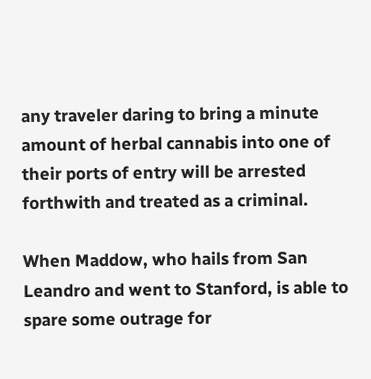any traveler daring to bring a minute amount of herbal cannabis into one of their ports of entry will be arrested forthwith and treated as a criminal.

When Maddow, who hails from San Leandro and went to Stanford, is able to spare some outrage for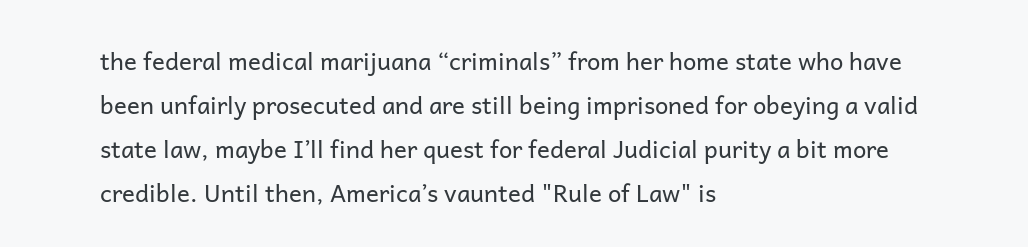the federal medical marijuana “criminals” from her home state who have been unfairly prosecuted and are still being imprisoned for obeying a valid state law, maybe I’ll find her quest for federal Judicial purity a bit more credible. Until then, America’s vaunted "Rule of Law" is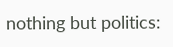nothing but politics: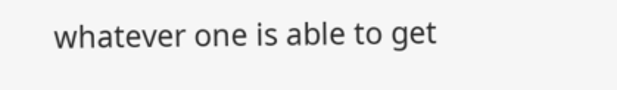whatever one is able to get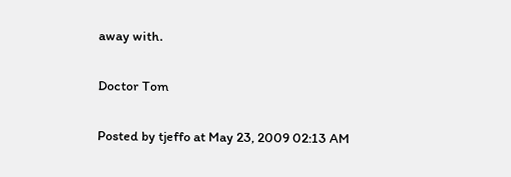away with.

Doctor Tom

Posted by tjeffo at May 23, 2009 02:13 AM